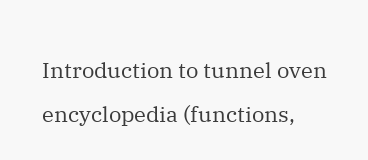Introduction to tunnel oven encyclopedia (functions,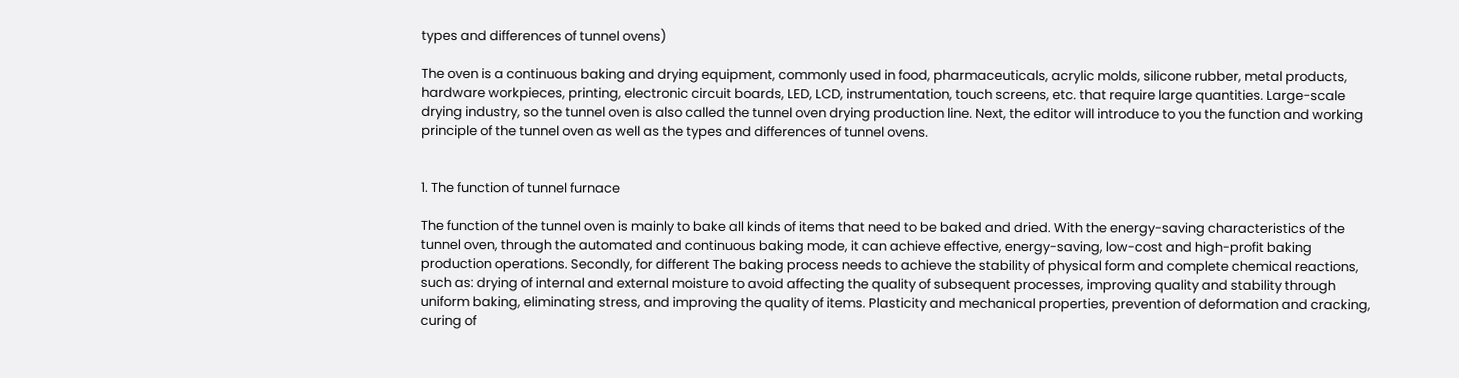types and differences of tunnel ovens)

The oven is a continuous baking and drying equipment, commonly used in food, pharmaceuticals, acrylic molds, silicone rubber, metal products, hardware workpieces, printing, electronic circuit boards, LED, LCD, instrumentation, touch screens, etc. that require large quantities. Large-scale drying industry, so the tunnel oven is also called the tunnel oven drying production line. Next, the editor will introduce to you the function and working principle of the tunnel oven as well as the types and differences of tunnel ovens.


1. The function of tunnel furnace

The function of the tunnel oven is mainly to bake all kinds of items that need to be baked and dried. With the energy-saving characteristics of the tunnel oven, through the automated and continuous baking mode, it can achieve effective, energy-saving, low-cost and high-profit baking production operations. Secondly, for different The baking process needs to achieve the stability of physical form and complete chemical reactions, such as: drying of internal and external moisture to avoid affecting the quality of subsequent processes, improving quality and stability through uniform baking, eliminating stress, and improving the quality of items. Plasticity and mechanical properties, prevention of deformation and cracking, curing of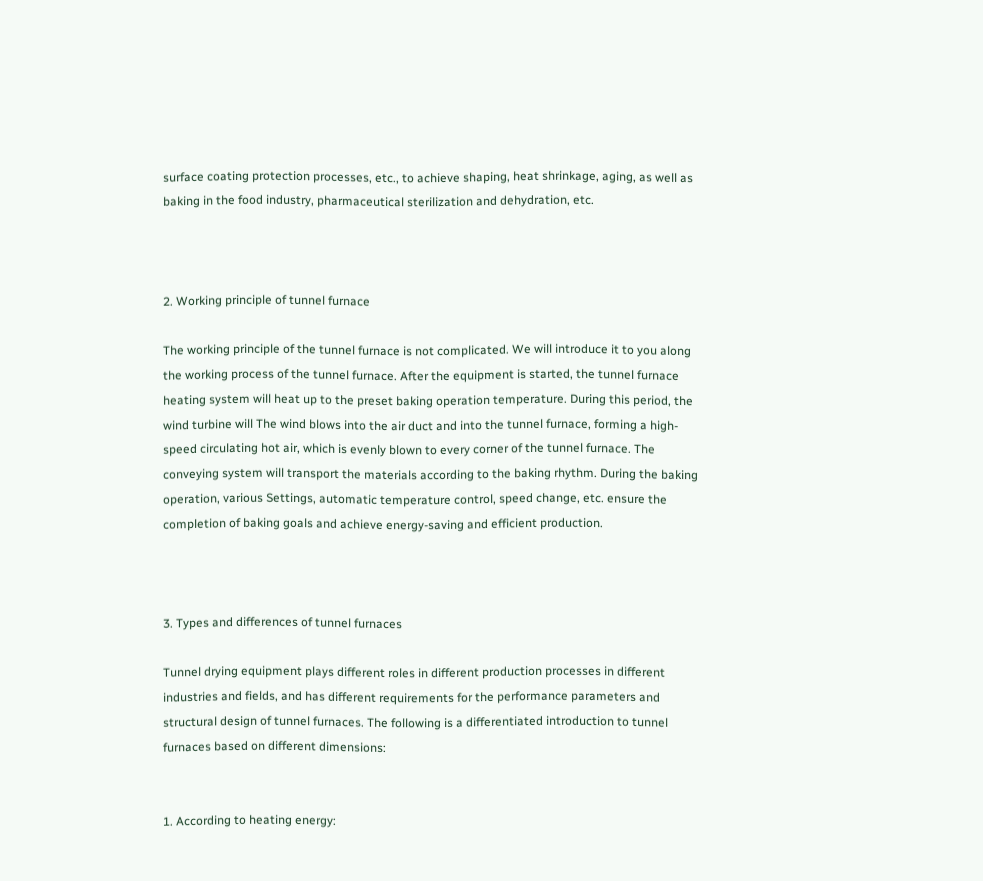surface coating protection processes, etc., to achieve shaping, heat shrinkage, aging, as well as baking in the food industry, pharmaceutical sterilization and dehydration, etc.



2. Working principle of tunnel furnace

The working principle of the tunnel furnace is not complicated. We will introduce it to you along the working process of the tunnel furnace. After the equipment is started, the tunnel furnace heating system will heat up to the preset baking operation temperature. During this period, the wind turbine will The wind blows into the air duct and into the tunnel furnace, forming a high-speed circulating hot air, which is evenly blown to every corner of the tunnel furnace. The conveying system will transport the materials according to the baking rhythm. During the baking operation, various Settings, automatic temperature control, speed change, etc. ensure the completion of baking goals and achieve energy-saving and efficient production.



3. Types and differences of tunnel furnaces

Tunnel drying equipment plays different roles in different production processes in different industries and fields, and has different requirements for the performance parameters and structural design of tunnel furnaces. The following is a differentiated introduction to tunnel furnaces based on different dimensions:


1. According to heating energy: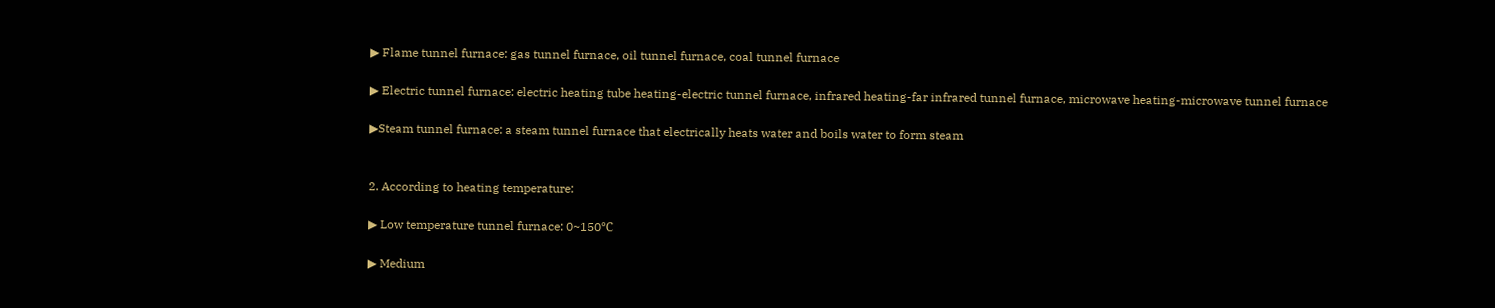▶ Flame tunnel furnace: gas tunnel furnace, oil tunnel furnace, coal tunnel furnace

▶ Electric tunnel furnace: electric heating tube heating-electric tunnel furnace, infrared heating-far infrared tunnel furnace, microwave heating-microwave tunnel furnace

▶Steam tunnel furnace: a steam tunnel furnace that electrically heats water and boils water to form steam


2. According to heating temperature:

▶ Low temperature tunnel furnace: 0~150℃

▶ Medium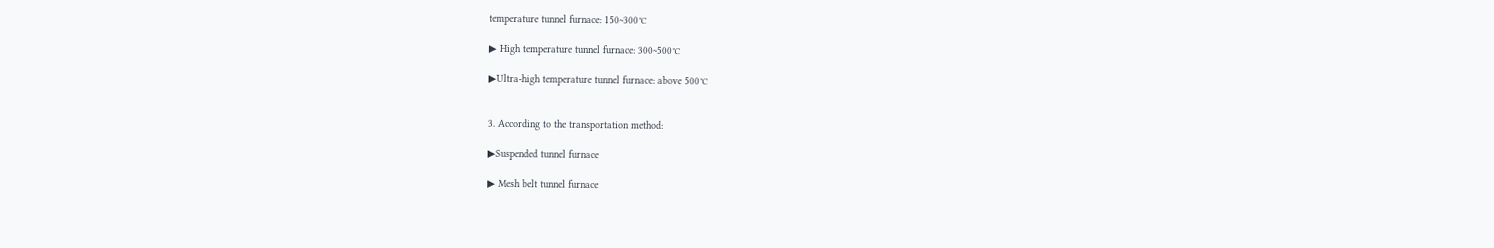temperature tunnel furnace: 150~300℃

▶ High temperature tunnel furnace: 300~500℃

▶Ultra-high temperature tunnel furnace: above 500℃


3. According to the transportation method:

▶Suspended tunnel furnace

▶ Mesh belt tunnel furnace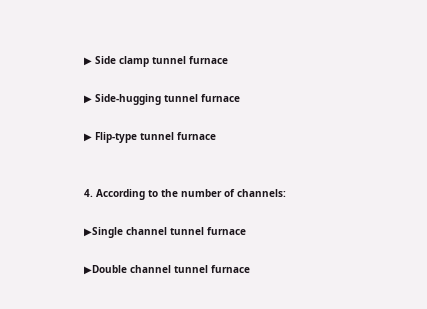▶ Side clamp tunnel furnace

▶ Side-hugging tunnel furnace

▶ Flip-type tunnel furnace


4. According to the number of channels:

▶Single channel tunnel furnace

▶Double channel tunnel furnace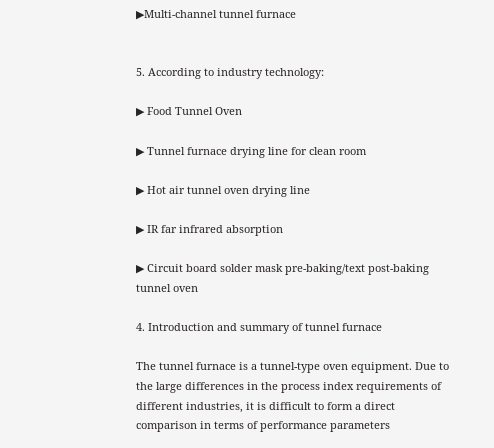▶Multi-channel tunnel furnace


5. According to industry technology:

▶ Food Tunnel Oven

▶ Tunnel furnace drying line for clean room

▶ Hot air tunnel oven drying line

▶ IR far infrared absorption

▶ Circuit board solder mask pre-baking/text post-baking tunnel oven

4. Introduction and summary of tunnel furnace

The tunnel furnace is a tunnel-type oven equipment. Due to the large differences in the process index requirements of different industries, it is difficult to form a direct comparison in terms of performance parameters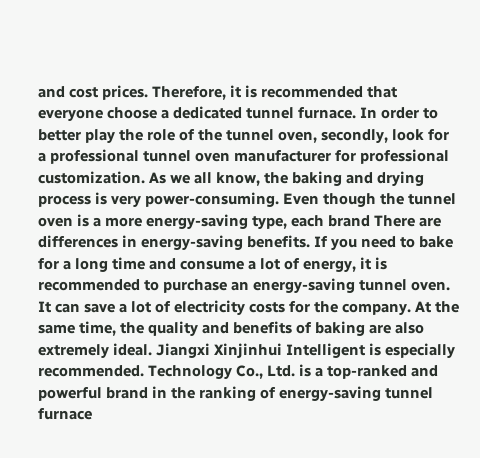and cost prices. Therefore, it is recommended that everyone choose a dedicated tunnel furnace. In order to better play the role of the tunnel oven, secondly, look for a professional tunnel oven manufacturer for professional customization. As we all know, the baking and drying process is very power-consuming. Even though the tunnel oven is a more energy-saving type, each brand There are differences in energy-saving benefits. If you need to bake for a long time and consume a lot of energy, it is recommended to purchase an energy-saving tunnel oven. It can save a lot of electricity costs for the company. At the same time, the quality and benefits of baking are also extremely ideal. Jiangxi Xinjinhui Intelligent is especially recommended. Technology Co., Ltd. is a top-ranked and powerful brand in the ranking of energy-saving tunnel furnace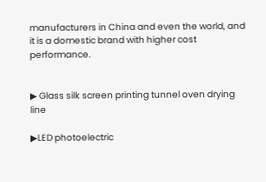manufacturers in China and even the world, and it is a domestic brand with higher cost performance.


▶ Glass silk screen printing tunnel oven drying line

▶LED photoelectric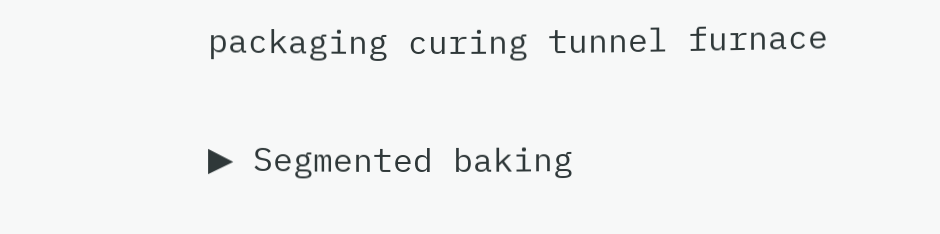packaging curing tunnel furnace

▶ Segmented baking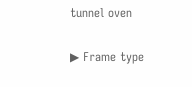tunnel oven

▶ Frame type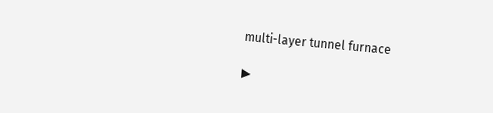multi-layer tunnel furnace

▶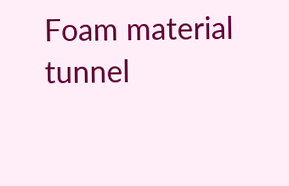Foam material tunnel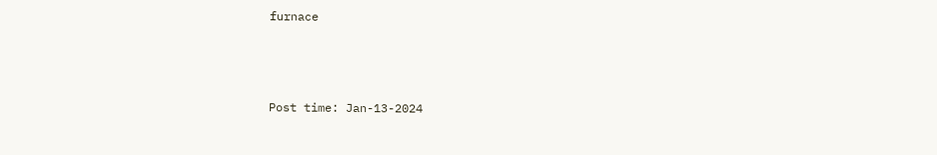furnace



Post time: Jan-13-2024